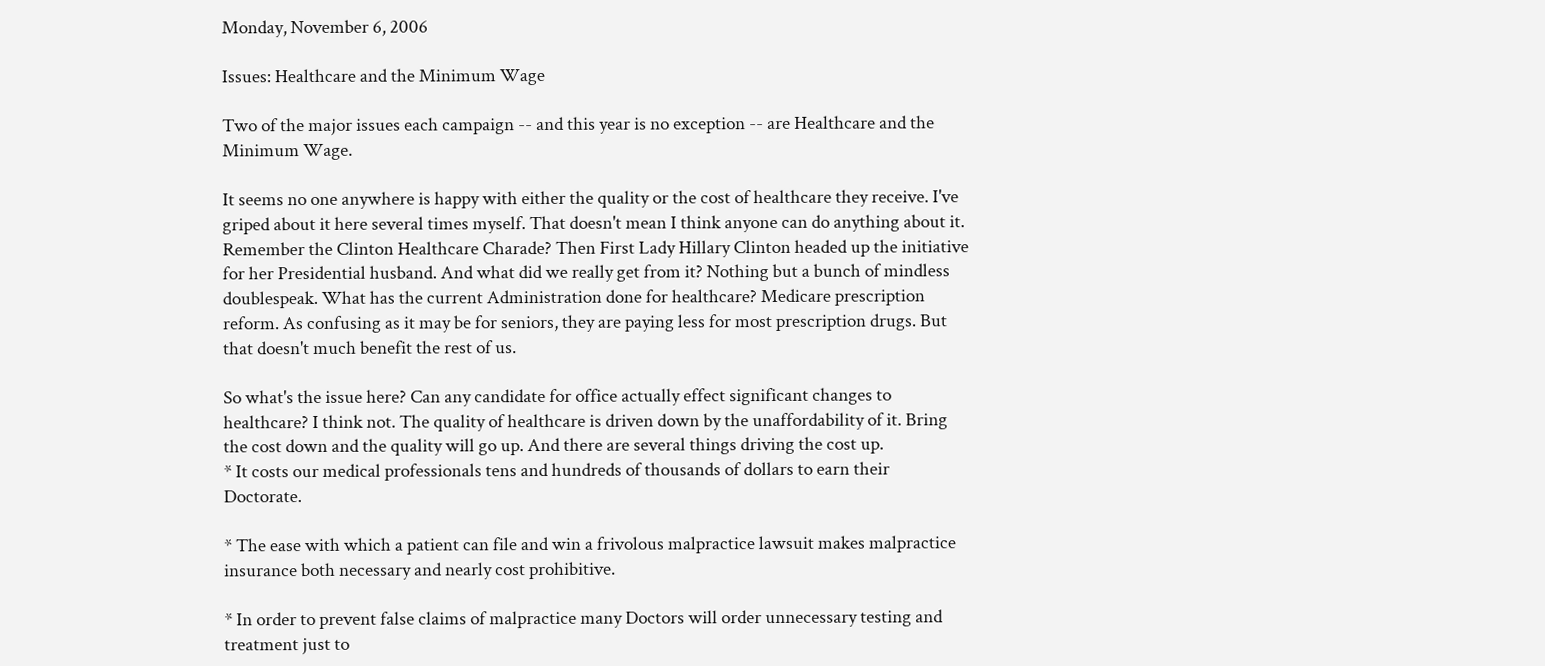Monday, November 6, 2006

Issues: Healthcare and the Minimum Wage

Two of the major issues each campaign -- and this year is no exception -- are Healthcare and the Minimum Wage.

It seems no one anywhere is happy with either the quality or the cost of healthcare they receive. I've griped about it here several times myself. That doesn't mean I think anyone can do anything about it. Remember the Clinton Healthcare Charade? Then First Lady Hillary Clinton headed up the initiative for her Presidential husband. And what did we really get from it? Nothing but a bunch of mindless doublespeak. What has the current Administration done for healthcare? Medicare prescription reform. As confusing as it may be for seniors, they are paying less for most prescription drugs. But that doesn't much benefit the rest of us.

So what's the issue here? Can any candidate for office actually effect significant changes to healthcare? I think not. The quality of healthcare is driven down by the unaffordability of it. Bring the cost down and the quality will go up. And there are several things driving the cost up.
* It costs our medical professionals tens and hundreds of thousands of dollars to earn their Doctorate.

* The ease with which a patient can file and win a frivolous malpractice lawsuit makes malpractice insurance both necessary and nearly cost prohibitive.

* In order to prevent false claims of malpractice many Doctors will order unnecessary testing and treatment just to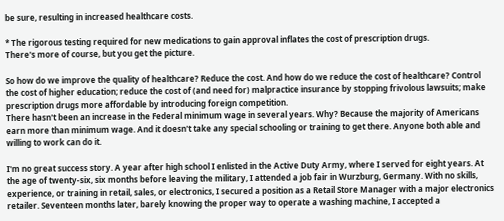be sure, resulting in increased healthcare costs.

* The rigorous testing required for new medications to gain approval inflates the cost of prescription drugs.
There's more of course, but you get the picture.

So how do we improve the quality of healthcare? Reduce the cost. And how do we reduce the cost of healthcare? Control the cost of higher education; reduce the cost of (and need for) malpractice insurance by stopping frivolous lawsuits; make prescription drugs more affordable by introducing foreign competition.
There hasn't been an increase in the Federal minimum wage in several years. Why? Because the majority of Americans earn more than minimum wage. And it doesn't take any special schooling or training to get there. Anyone both able and willing to work can do it.

I'm no great success story. A year after high school I enlisted in the Active Duty Army, where I served for eight years. At the age of twenty-six, six months before leaving the military, I attended a job fair in Wurzburg, Germany. With no skills, experience, or training in retail, sales, or electronics, I secured a position as a Retail Store Manager with a major electronics retailer. Seventeen months later, barely knowing the proper way to operate a washing machine, I accepted a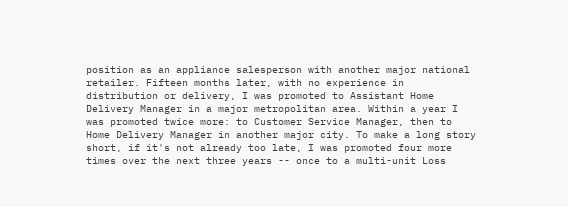position as an appliance salesperson with another major national retailer. Fifteen months later, with no experience in distribution or delivery, I was promoted to Assistant Home Delivery Manager in a major metropolitan area. Within a year I was promoted twice more: to Customer Service Manager, then to Home Delivery Manager in another major city. To make a long story short, if it's not already too late, I was promoted four more times over the next three years -- once to a multi-unit Loss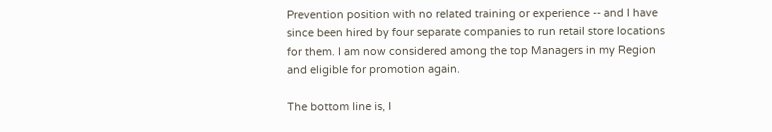Prevention position with no related training or experience -- and I have since been hired by four separate companies to run retail store locations for them. I am now considered among the top Managers in my Region and eligible for promotion again.

The bottom line is, I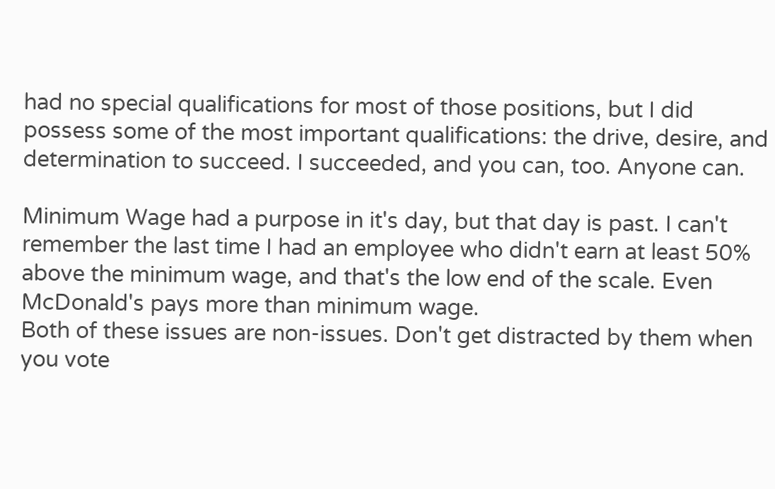had no special qualifications for most of those positions, but I did possess some of the most important qualifications: the drive, desire, and determination to succeed. I succeeded, and you can, too. Anyone can.

Minimum Wage had a purpose in it's day, but that day is past. I can't remember the last time I had an employee who didn't earn at least 50% above the minimum wage, and that's the low end of the scale. Even McDonald's pays more than minimum wage.
Both of these issues are non-issues. Don't get distracted by them when you vote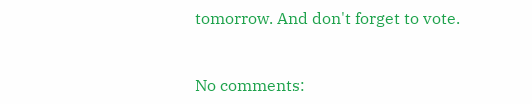tomorrow. And don't forget to vote.


No comments: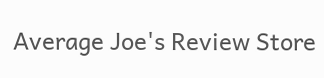Average Joe's Review Store